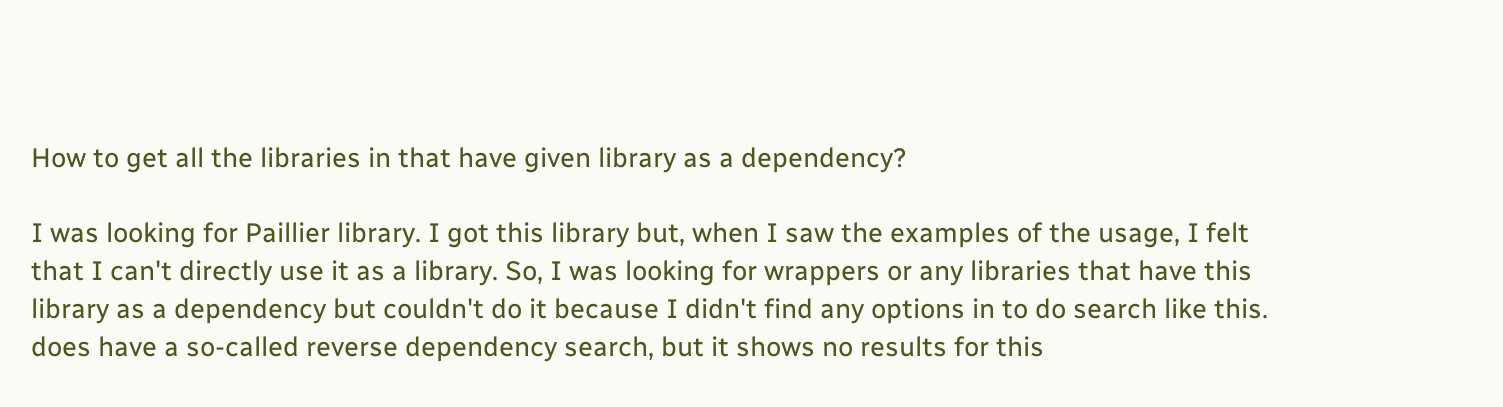How to get all the libraries in that have given library as a dependency?

I was looking for Paillier library. I got this library but, when I saw the examples of the usage, I felt that I can't directly use it as a library. So, I was looking for wrappers or any libraries that have this library as a dependency but couldn't do it because I didn't find any options in to do search like this. does have a so-called reverse dependency search, but it shows no results for this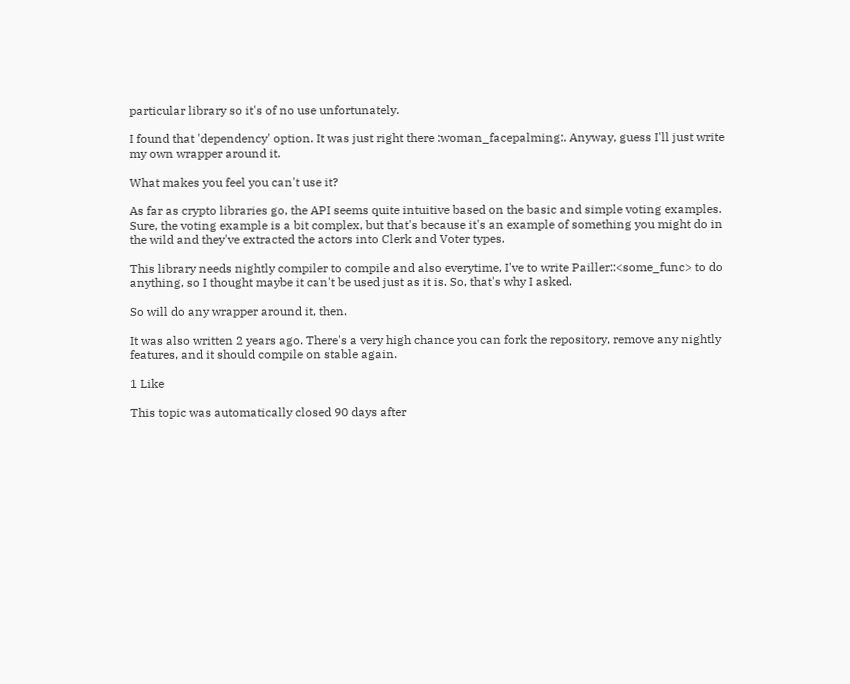particular library so it's of no use unfortunately.

I found that 'dependency' option. It was just right there :woman_facepalming:. Anyway, guess I'll just write my own wrapper around it.

What makes you feel you can't use it?

As far as crypto libraries go, the API seems quite intuitive based on the basic and simple voting examples. Sure, the voting example is a bit complex, but that's because it's an example of something you might do in the wild and they've extracted the actors into Clerk and Voter types.

This library needs nightly compiler to compile and also everytime, I've to write Pailler::<some_func> to do anything, so I thought maybe it can't be used just as it is. So, that's why I asked.

So will do any wrapper around it, then.

It was also written 2 years ago. There's a very high chance you can fork the repository, remove any nightly features, and it should compile on stable again.

1 Like

This topic was automatically closed 90 days after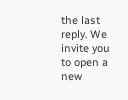the last reply. We invite you to open a new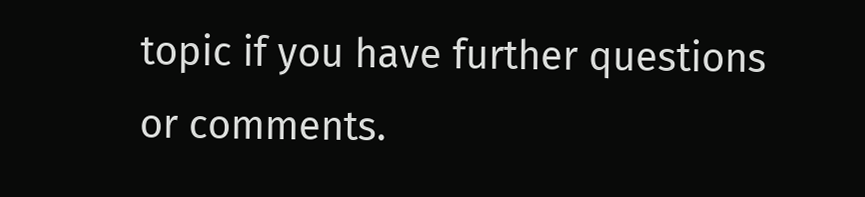topic if you have further questions or comments.